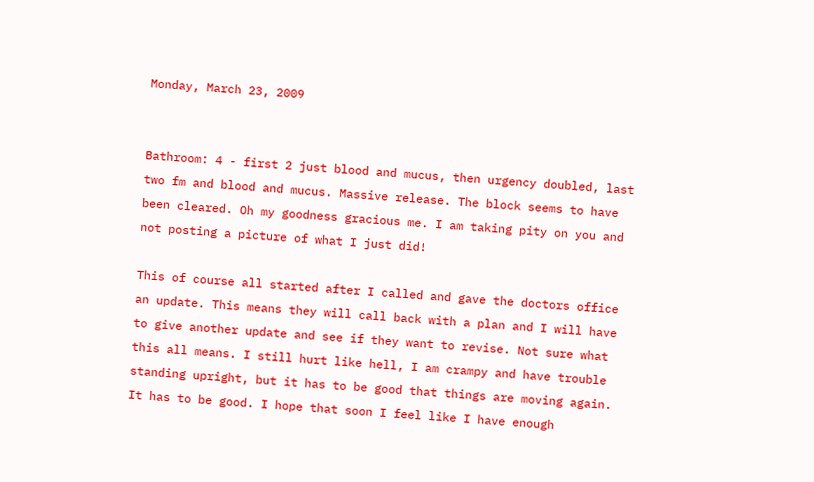Monday, March 23, 2009


Bathroom: 4 - first 2 just blood and mucus, then urgency doubled, last two fm and blood and mucus. Massive release. The block seems to have been cleared. Oh my goodness gracious me. I am taking pity on you and not posting a picture of what I just did!

This of course all started after I called and gave the doctors office an update. This means they will call back with a plan and I will have to give another update and see if they want to revise. Not sure what this all means. I still hurt like hell, I am crampy and have trouble standing upright, but it has to be good that things are moving again. It has to be good. I hope that soon I feel like I have enough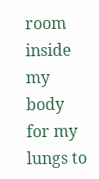room inside my body for my lungs to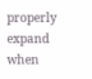properly expand when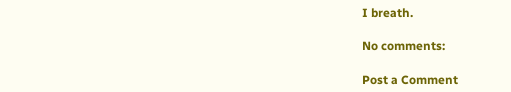I breath.

No comments:

Post a Comment